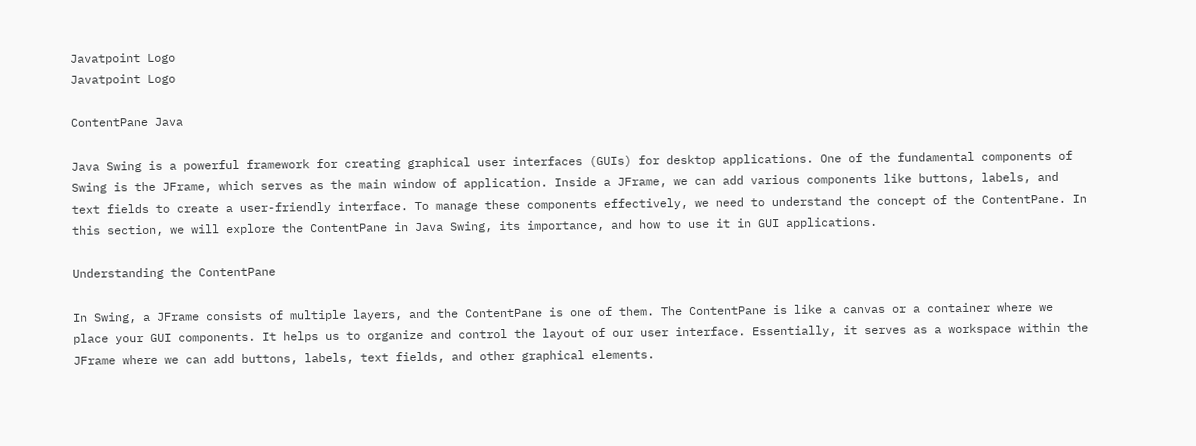Javatpoint Logo
Javatpoint Logo

ContentPane Java

Java Swing is a powerful framework for creating graphical user interfaces (GUIs) for desktop applications. One of the fundamental components of Swing is the JFrame, which serves as the main window of application. Inside a JFrame, we can add various components like buttons, labels, and text fields to create a user-friendly interface. To manage these components effectively, we need to understand the concept of the ContentPane. In this section, we will explore the ContentPane in Java Swing, its importance, and how to use it in GUI applications.

Understanding the ContentPane

In Swing, a JFrame consists of multiple layers, and the ContentPane is one of them. The ContentPane is like a canvas or a container where we place your GUI components. It helps us to organize and control the layout of our user interface. Essentially, it serves as a workspace within the JFrame where we can add buttons, labels, text fields, and other graphical elements.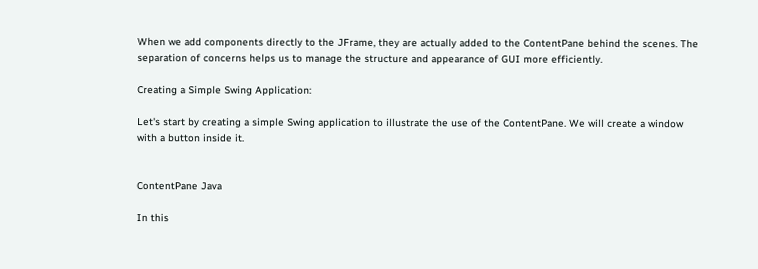When we add components directly to the JFrame, they are actually added to the ContentPane behind the scenes. The separation of concerns helps us to manage the structure and appearance of GUI more efficiently.

Creating a Simple Swing Application:

Let's start by creating a simple Swing application to illustrate the use of the ContentPane. We will create a window with a button inside it.


ContentPane Java

In this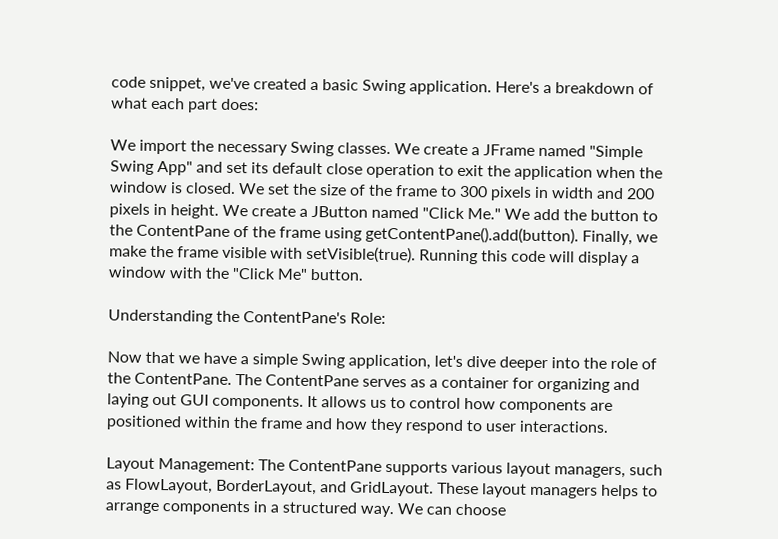code snippet, we've created a basic Swing application. Here's a breakdown of what each part does:

We import the necessary Swing classes. We create a JFrame named "Simple Swing App" and set its default close operation to exit the application when the window is closed. We set the size of the frame to 300 pixels in width and 200 pixels in height. We create a JButton named "Click Me." We add the button to the ContentPane of the frame using getContentPane().add(button). Finally, we make the frame visible with setVisible(true). Running this code will display a window with the "Click Me" button.

Understanding the ContentPane's Role:

Now that we have a simple Swing application, let's dive deeper into the role of the ContentPane. The ContentPane serves as a container for organizing and laying out GUI components. It allows us to control how components are positioned within the frame and how they respond to user interactions.

Layout Management: The ContentPane supports various layout managers, such as FlowLayout, BorderLayout, and GridLayout. These layout managers helps to arrange components in a structured way. We can choose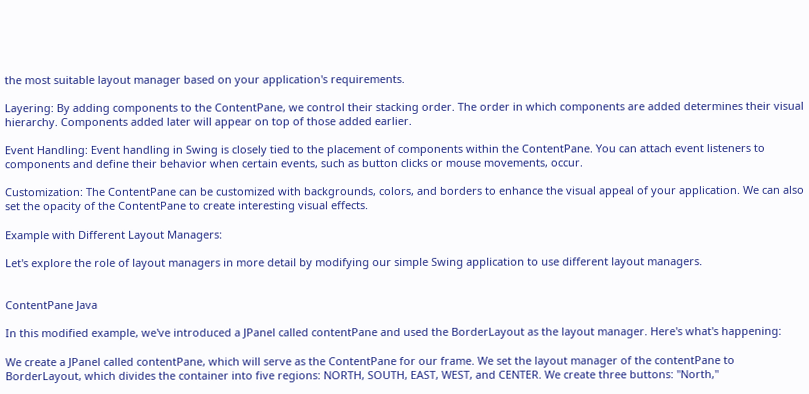the most suitable layout manager based on your application's requirements.

Layering: By adding components to the ContentPane, we control their stacking order. The order in which components are added determines their visual hierarchy. Components added later will appear on top of those added earlier.

Event Handling: Event handling in Swing is closely tied to the placement of components within the ContentPane. You can attach event listeners to components and define their behavior when certain events, such as button clicks or mouse movements, occur.

Customization: The ContentPane can be customized with backgrounds, colors, and borders to enhance the visual appeal of your application. We can also set the opacity of the ContentPane to create interesting visual effects.

Example with Different Layout Managers:

Let's explore the role of layout managers in more detail by modifying our simple Swing application to use different layout managers.


ContentPane Java

In this modified example, we've introduced a JPanel called contentPane and used the BorderLayout as the layout manager. Here's what's happening:

We create a JPanel called contentPane, which will serve as the ContentPane for our frame. We set the layout manager of the contentPane to BorderLayout, which divides the container into five regions: NORTH, SOUTH, EAST, WEST, and CENTER. We create three buttons: "North,"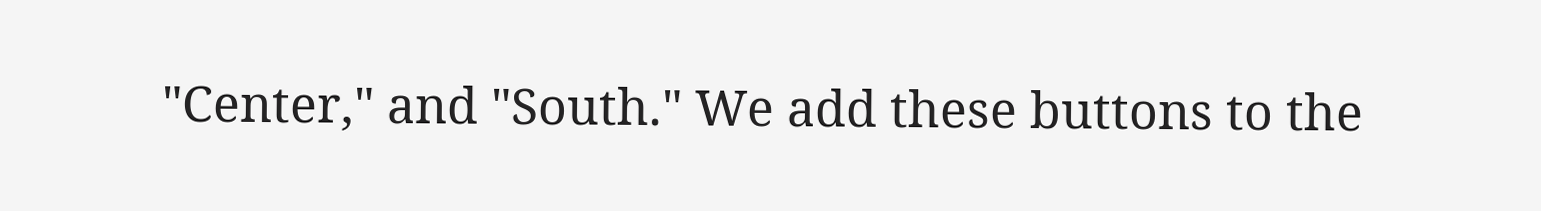"Center," and "South." We add these buttons to the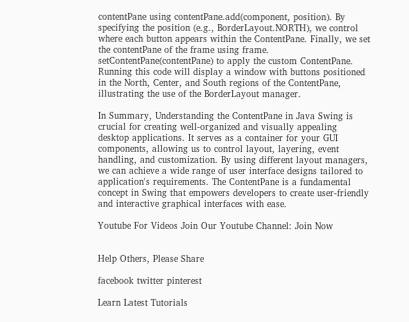contentPane using contentPane.add(component, position). By specifying the position (e.g., BorderLayout.NORTH), we control where each button appears within the ContentPane. Finally, we set the contentPane of the frame using frame. setContentPane(contentPane) to apply the custom ContentPane. Running this code will display a window with buttons positioned in the North, Center, and South regions of the ContentPane, illustrating the use of the BorderLayout manager.

In Summary, Understanding the ContentPane in Java Swing is crucial for creating well-organized and visually appealing desktop applications. It serves as a container for your GUI components, allowing us to control layout, layering, event handling, and customization. By using different layout managers, we can achieve a wide range of user interface designs tailored to application's requirements. The ContentPane is a fundamental concept in Swing that empowers developers to create user-friendly and interactive graphical interfaces with ease.

Youtube For Videos Join Our Youtube Channel: Join Now


Help Others, Please Share

facebook twitter pinterest

Learn Latest Tutorials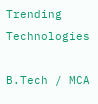Trending Technologies

B.Tech / MCA